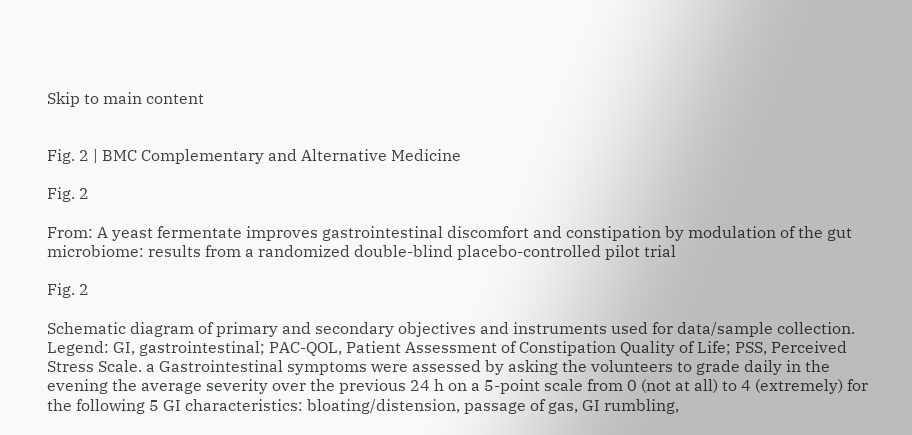Skip to main content


Fig. 2 | BMC Complementary and Alternative Medicine

Fig. 2

From: A yeast fermentate improves gastrointestinal discomfort and constipation by modulation of the gut microbiome: results from a randomized double-blind placebo-controlled pilot trial

Fig. 2

Schematic diagram of primary and secondary objectives and instruments used for data/sample collection. Legend: GI, gastrointestinal; PAC-QOL, Patient Assessment of Constipation Quality of Life; PSS, Perceived Stress Scale. a Gastrointestinal symptoms were assessed by asking the volunteers to grade daily in the evening the average severity over the previous 24 h on a 5-point scale from 0 (not at all) to 4 (extremely) for the following 5 GI characteristics: bloating/distension, passage of gas, GI rumbling,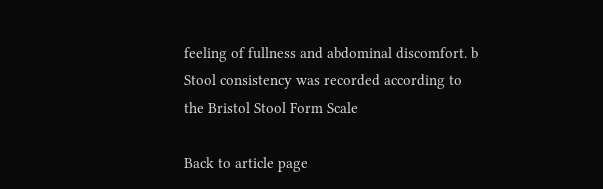feeling of fullness and abdominal discomfort. b Stool consistency was recorded according to the Bristol Stool Form Scale

Back to article page